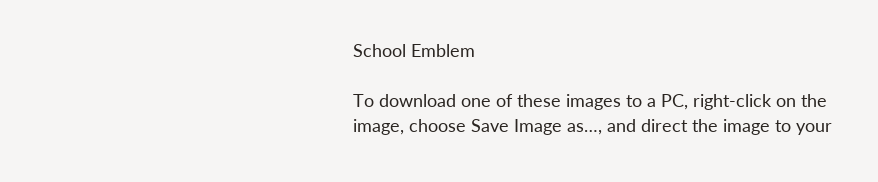School Emblem

To download one of these images to a PC, right-click on the image, choose Save Image as…, and direct the image to your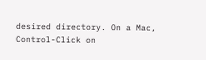desired directory. On a Mac, Control-Click on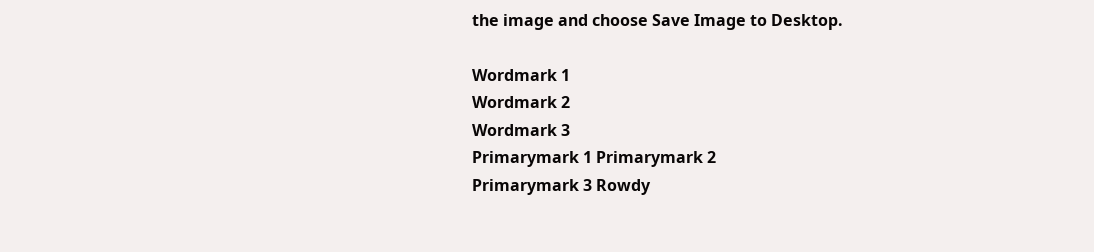the image and choose Save Image to Desktop.

Wordmark 1
Wordmark 2
Wordmark 3
Primarymark 1 Primarymark 2
Primarymark 3 Rowdy